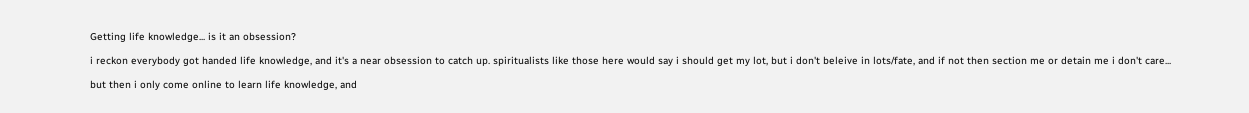Getting life knowledge... is it an obsession?

i reckon everybody got handed life knowledge, and it's a near obsession to catch up. spiritualists like those here would say i should get my lot, but i don't beleive in lots/fate, and if not then section me or detain me i don't care...

but then i only come online to learn life knowledge, and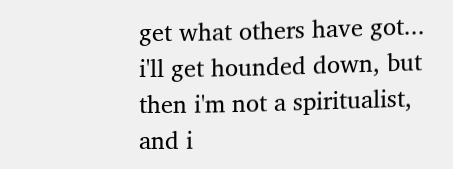get what others have got... i'll get hounded down, but then i'm not a spiritualist, and i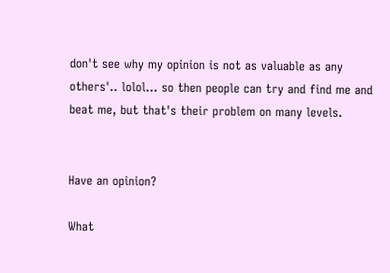don't see why my opinion is not as valuable as any others'.. lolol... so then people can try and find me and beat me, but that's their problem on many levels.


Have an opinion?

What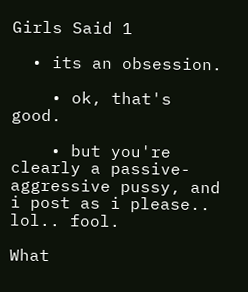Girls Said 1

  • its an obsession.

    • ok, that's good.

    • but you're clearly a passive-aggressive pussy, and i post as i please.. lol.. fool.

What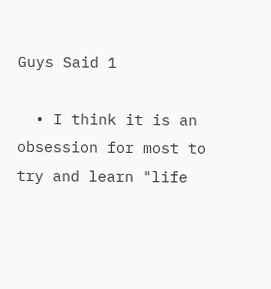Guys Said 1

  • I think it is an obsession for most to try and learn "life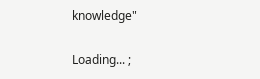knowledge"

Loading... ;